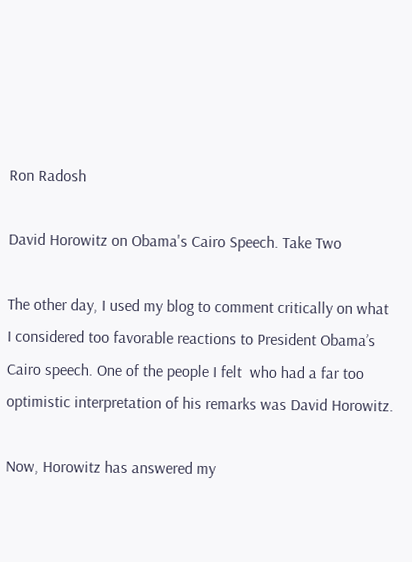Ron Radosh

David Horowitz on Obama's Cairo Speech. Take Two

The other day, I used my blog to comment critically on what I considered too favorable reactions to President Obama’s Cairo speech. One of the people I felt  who had a far too optimistic interpretation of his remarks was David Horowitz.

Now, Horowitz has answered my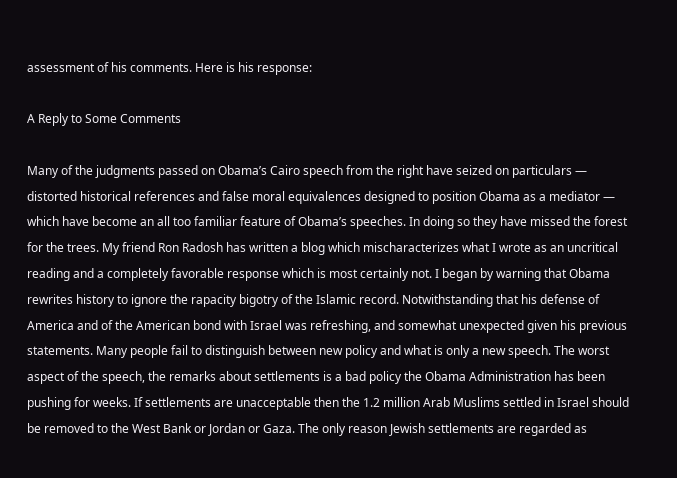assessment of his comments. Here is his response:

A Reply to Some Comments

Many of the judgments passed on Obama’s Cairo speech from the right have seized on particulars — distorted historical references and false moral equivalences designed to position Obama as a mediator — which have become an all too familiar feature of Obama’s speeches. In doing so they have missed the forest for the trees. My friend Ron Radosh has written a blog which mischaracterizes what I wrote as an uncritical reading and a completely favorable response which is most certainly not. I began by warning that Obama rewrites history to ignore the rapacity bigotry of the Islamic record. Notwithstanding that his defense of America and of the American bond with Israel was refreshing, and somewhat unexpected given his previous statements. Many people fail to distinguish between new policy and what is only a new speech. The worst aspect of the speech, the remarks about settlements is a bad policy the Obama Administration has been pushing for weeks. If settlements are unacceptable then the 1.2 million Arab Muslims settled in Israel should be removed to the West Bank or Jordan or Gaza. The only reason Jewish settlements are regarded as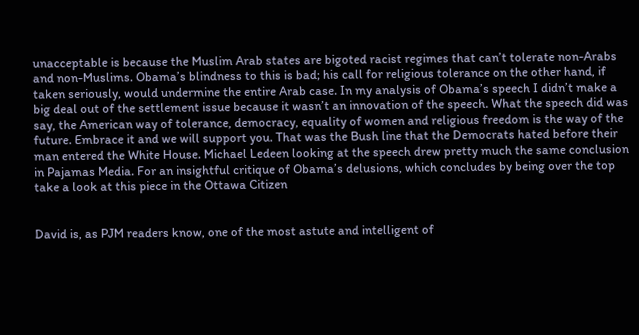unacceptable is because the Muslim Arab states are bigoted racist regimes that can’t tolerate non-Arabs and non-Muslims. Obama’s blindness to this is bad; his call for religious tolerance on the other hand, if taken seriously, would undermine the entire Arab case. In my analysis of Obama’s speech I didn’t make a big deal out of the settlement issue because it wasn’t an innovation of the speech. What the speech did was say, the American way of tolerance, democracy, equality of women and religious freedom is the way of the future. Embrace it and we will support you. That was the Bush line that the Democrats hated before their man entered the White House. Michael Ledeen looking at the speech drew pretty much the same conclusion in Pajamas Media. For an insightful critique of Obama’s delusions, which concludes by being over the top take a look at this piece in the Ottawa Citizen


David is, as PJM readers know, one of the most astute and intelligent of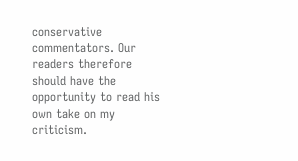conservative commentators. Our readers therefore should have the opportunity to read his own take on my criticism.